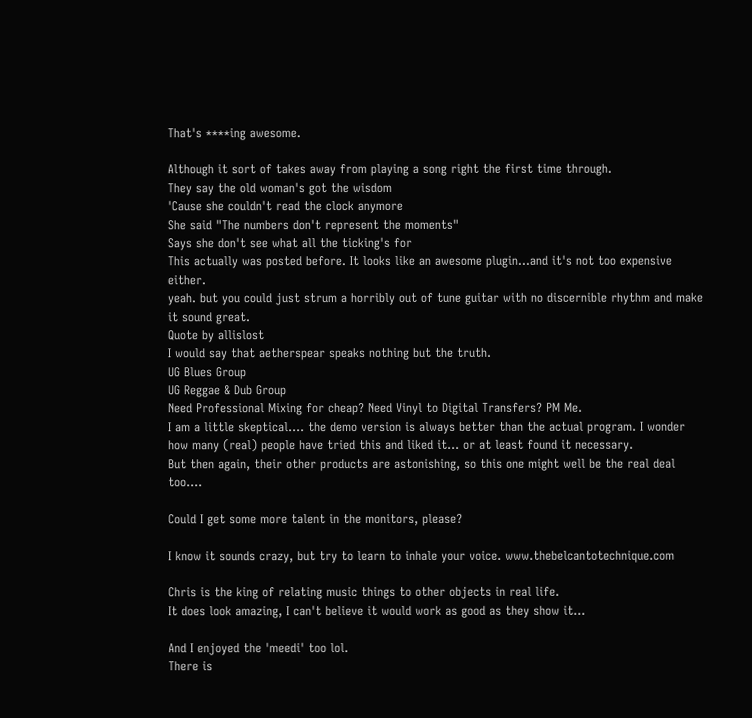That's ****ing awesome.

Although it sort of takes away from playing a song right the first time through.
They say the old woman's got the wisdom
'Cause she couldn't read the clock anymore
She said "The numbers don't represent the moments"
Says she don't see what all the ticking's for
This actually was posted before. It looks like an awesome plugin...and it's not too expensive either.
yeah. but you could just strum a horribly out of tune guitar with no discernible rhythm and make it sound great.
Quote by allislost
I would say that aetherspear speaks nothing but the truth.
UG Blues Group
UG Reggae & Dub Group
Need Professional Mixing for cheap? Need Vinyl to Digital Transfers? PM Me.
I am a little skeptical.... the demo version is always better than the actual program. I wonder how many (real) people have tried this and liked it... or at least found it necessary.
But then again, their other products are astonishing, so this one might well be the real deal too....

Could I get some more talent in the monitors, please?

I know it sounds crazy, but try to learn to inhale your voice. www.thebelcantotechnique.com

Chris is the king of relating music things to other objects in real life.
It does look amazing, I can't believe it would work as good as they show it...

And I enjoyed the 'meedi' too lol.
There is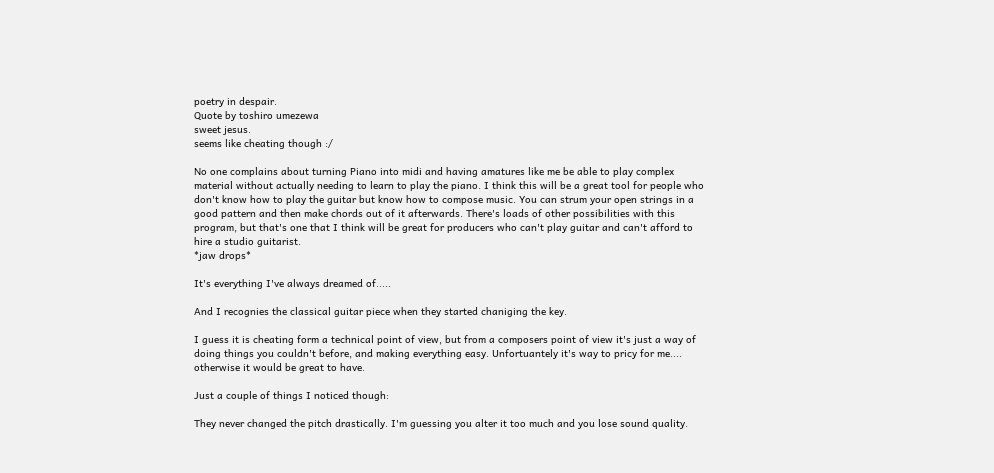poetry in despair.
Quote by toshiro umezewa
sweet jesus.
seems like cheating though :/

No one complains about turning Piano into midi and having amatures like me be able to play complex material without actually needing to learn to play the piano. I think this will be a great tool for people who don't know how to play the guitar but know how to compose music. You can strum your open strings in a good pattern and then make chords out of it afterwards. There's loads of other possibilities with this program, but that's one that I think will be great for producers who can't play guitar and can't afford to hire a studio guitarist.
*jaw drops*

It's everything I've always dreamed of.....

And I recognies the classical guitar piece when they started chaniging the key.

I guess it is cheating form a technical point of view, but from a composers point of view it's just a way of doing things you couldn't before, and making everything easy. Unfortuantely it's way to pricy for me.... otherwise it would be great to have.

Just a couple of things I noticed though:

They never changed the pitch drastically. I'm guessing you alter it too much and you lose sound quality.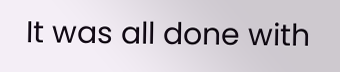It was all done with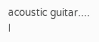acoustic guitar.... I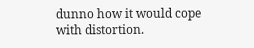dunno how it would cope with distortion.